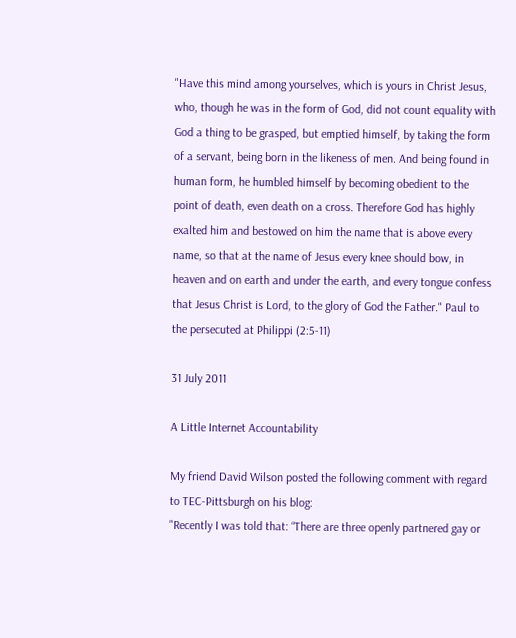"Have this mind among yourselves, which is yours in Christ Jesus, who, though he was in the form of God, did not count equality with God a thing to be grasped, but emptied himself, by taking the form of a servant, being born in the likeness of men. And being found in human form, he humbled himself by becoming obedient to the point of death, even death on a cross. Therefore God has highly exalted him and bestowed on him the name that is above every name, so that at the name of Jesus every knee should bow, in heaven and on earth and under the earth, and every tongue confess that Jesus Christ is Lord, to the glory of God the Father." Paul to the persecuted at Philippi (2:5-11)

31 July 2011

A Little Internet Accountability

My friend David Wilson posted the following comment with regard to TEC-Pittsburgh on his blog:
"Recently I was told that: “There are three openly partnered gay or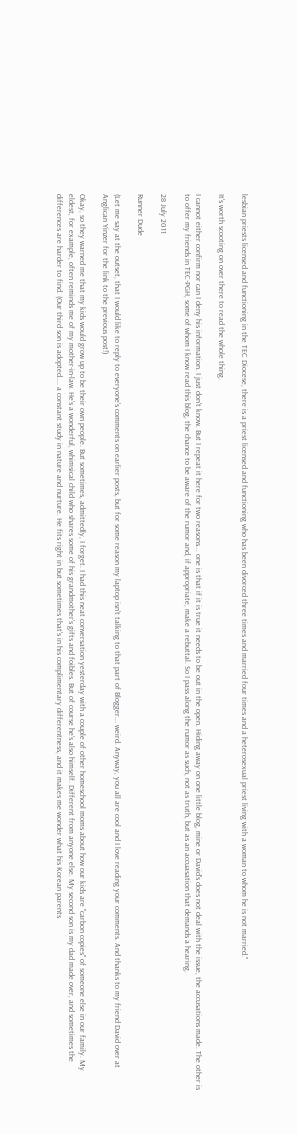lesbian priests licensed and functioning in the TEC Diocese, there is a priest licensed and functioning who has been divorced three times and married four times and a heterosexual priest living with a woman to whom he is not married."

It's worth scooting on over there to read the whole thing.

I cannot either confirm nor can I deny his information. I just don't know. But I repeat it here for two reasons... one is that if it is true it needs to be out in the open. Hiding away on one little blog, mine or David's does not deal with the issue, the accusations made. The other is to offer my friends in TEC-PGH, some of whom I know read this blog, the chance to be aware of the rumor and, if appropriate, make a rebuttal. So I pass along the rumor as such, not as truth, but as an accuasation that demands a hearing.

28 July 2011

Runner Dude

(Let me say at the outset, that I would like to reply to everyone's comments on earlier posts, but for some reason my laptop isn't talking to that part of Blogger... weird. Anyway, you all are cool and I love reading your comments. And thanks to my friend David over at Anglican Yinzer for the link to the previous post!)

Okay, so they warned me that my kids would grow up to be their own people. But sometimes, admittedly, I forget. I had this neat conversation yesterday with a couple of other homeschool moms about how our kids are "carbon copies" of someone else in our family. My eldest, for example, often reminds me of my mother-in-law. He's a wonderful, whimsical child who shares some of his grandmother's gifts and foibles. But of course he's also himself. Different from anyone else. My second son is my dad made over, and sometimes the differences are harder to find. (Our third son is adopted.... a constant study in nature and nurture. He fits right in but sometimes that's in his complimentary differentness, and it makes me wonder what his Korean parents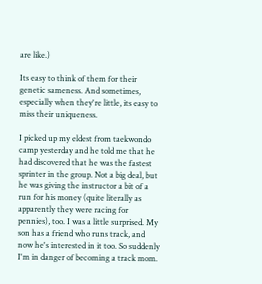are like.)

Its easy to think of them for their genetic sameness. And sometimes, especially when they're little, its easy to miss their uniqueness.

I picked up my eldest from taekwondo camp yesterday and he told me that he had discovered that he was the fastest sprinter in the group. Not a big deal, but he was giving the instructor a bit of a run for his money (quite literally as apparently they were racing for pennies), too. I was a little surprised. My son has a friend who runs track, and now he's interested in it too. So suddenly I'm in danger of becoming a track mom.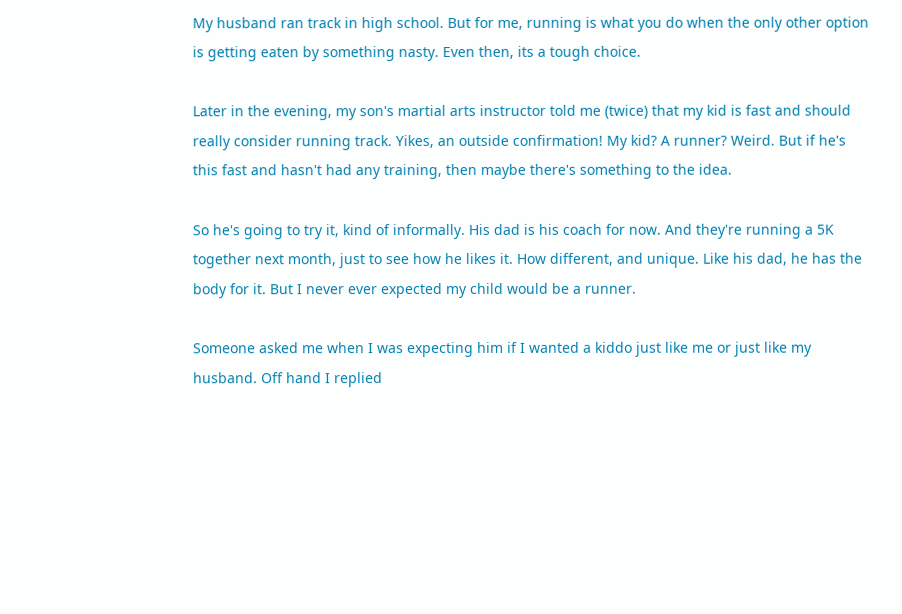My husband ran track in high school. But for me, running is what you do when the only other option is getting eaten by something nasty. Even then, its a tough choice.

Later in the evening, my son's martial arts instructor told me (twice) that my kid is fast and should really consider running track. Yikes, an outside confirmation! My kid? A runner? Weird. But if he's this fast and hasn't had any training, then maybe there's something to the idea.

So he's going to try it, kind of informally. His dad is his coach for now. And they're running a 5K together next month, just to see how he likes it. How different, and unique. Like his dad, he has the body for it. But I never ever expected my child would be a runner.

Someone asked me when I was expecting him if I wanted a kiddo just like me or just like my husband. Off hand I replied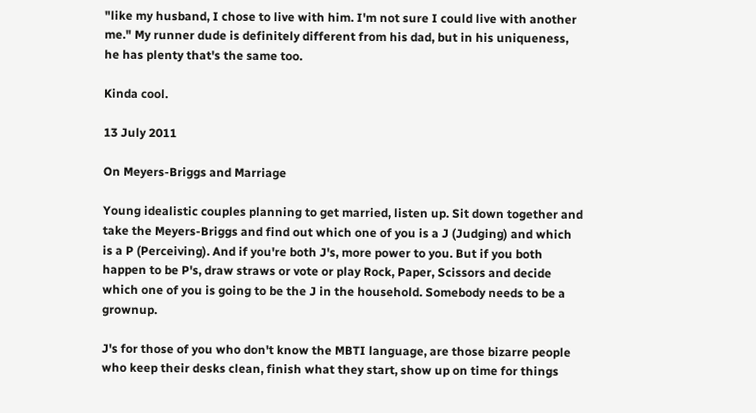"like my husband, I chose to live with him. I'm not sure I could live with another me." My runner dude is definitely different from his dad, but in his uniqueness, he has plenty that's the same too.

Kinda cool.

13 July 2011

On Meyers-Briggs and Marriage

Young idealistic couples planning to get married, listen up. Sit down together and take the Meyers-Briggs and find out which one of you is a J (Judging) and which is a P (Perceiving). And if you're both J's, more power to you. But if you both happen to be P's, draw straws or vote or play Rock, Paper, Scissors and decide which one of you is going to be the J in the household. Somebody needs to be a grownup.

J's for those of you who don't know the MBTI language, are those bizarre people who keep their desks clean, finish what they start, show up on time for things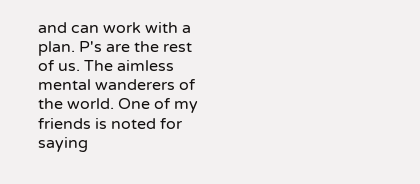and can work with a plan. P's are the rest of us. The aimless mental wanderers of the world. One of my friends is noted for saying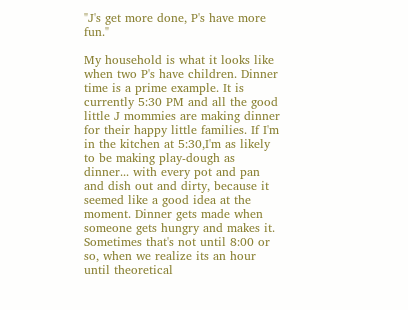"J's get more done, P's have more fun."

My household is what it looks like when two P's have children. Dinner time is a prime example. It is currently 5:30 PM and all the good little J mommies are making dinner for their happy little families. If I'm in the kitchen at 5:30,I'm as likely to be making play-dough as dinner... with every pot and pan and dish out and dirty, because it seemed like a good idea at the moment. Dinner gets made when someone gets hungry and makes it. Sometimes that's not until 8:00 or so, when we realize its an hour until theoretical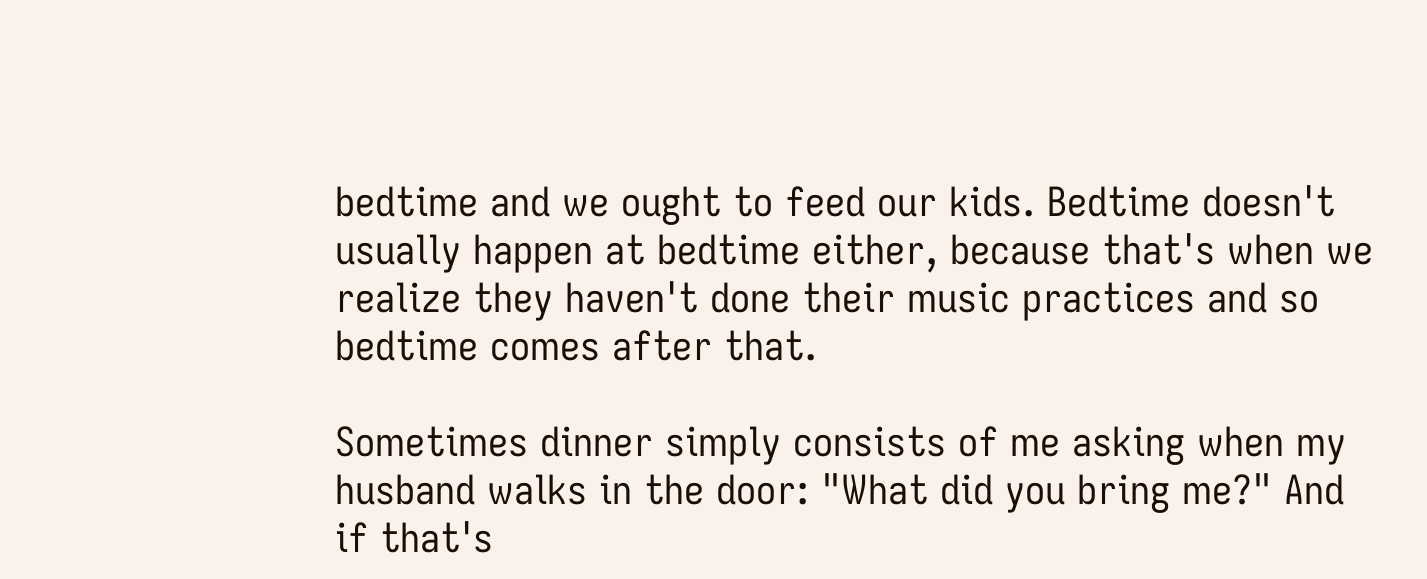bedtime and we ought to feed our kids. Bedtime doesn't usually happen at bedtime either, because that's when we realize they haven't done their music practices and so bedtime comes after that.

Sometimes dinner simply consists of me asking when my husband walks in the door: "What did you bring me?" And if that's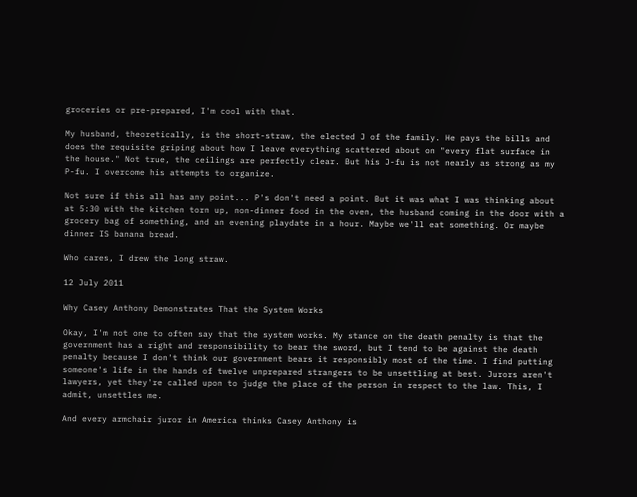groceries or pre-prepared, I'm cool with that.

My husband, theoretically, is the short-straw, the elected J of the family. He pays the bills and does the requisite griping about how I leave everything scattered about on "every flat surface in the house." Not true, the ceilings are perfectly clear. But his J-fu is not nearly as strong as my P-fu. I overcome his attempts to organize.

Not sure if this all has any point... P's don't need a point. But it was what I was thinking about at 5:30 with the kitchen torn up, non-dinner food in the oven, the husband coming in the door with a grocery bag of something, and an evening playdate in a hour. Maybe we'll eat something. Or maybe dinner IS banana bread.

Who cares, I drew the long straw.

12 July 2011

Why Casey Anthony Demonstrates That the System Works

Okay, I'm not one to often say that the system works. My stance on the death penalty is that the government has a right and responsibility to bear the sword, but I tend to be against the death penalty because I don't think our government bears it responsibly most of the time. I find putting someone's life in the hands of twelve unprepared strangers to be unsettling at best. Jurors aren't lawyers, yet they're called upon to judge the place of the person in respect to the law. This, I admit, unsettles me.

And every armchair juror in America thinks Casey Anthony is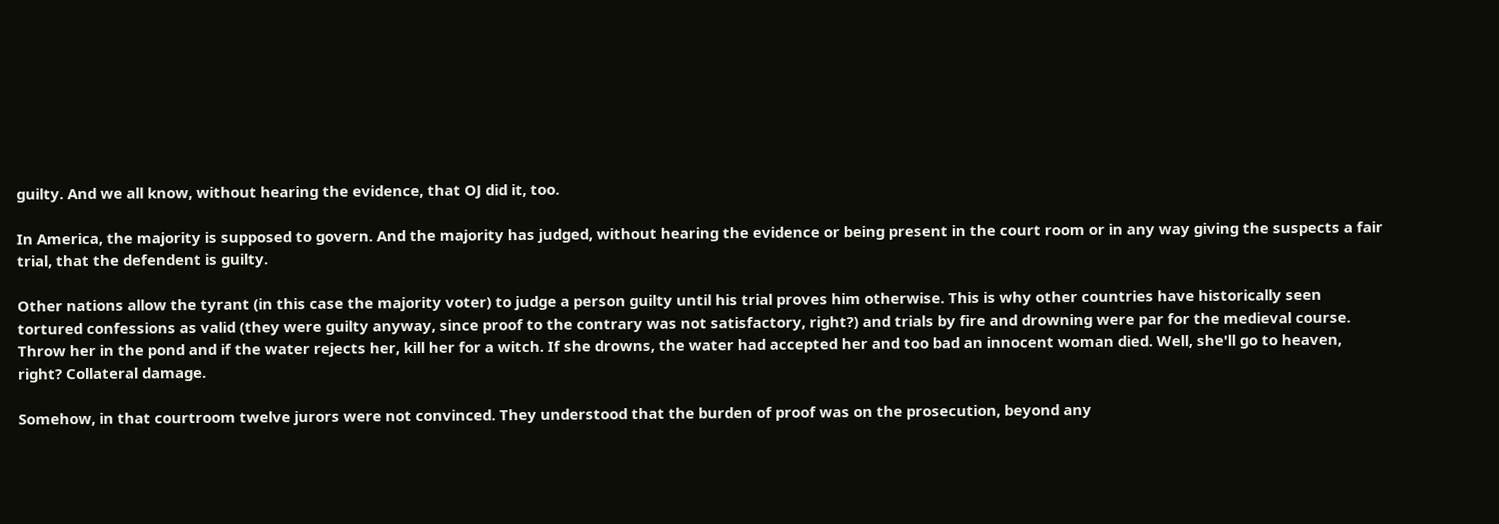guilty. And we all know, without hearing the evidence, that OJ did it, too.

In America, the majority is supposed to govern. And the majority has judged, without hearing the evidence or being present in the court room or in any way giving the suspects a fair trial, that the defendent is guilty.

Other nations allow the tyrant (in this case the majority voter) to judge a person guilty until his trial proves him otherwise. This is why other countries have historically seen tortured confessions as valid (they were guilty anyway, since proof to the contrary was not satisfactory, right?) and trials by fire and drowning were par for the medieval course. Throw her in the pond and if the water rejects her, kill her for a witch. If she drowns, the water had accepted her and too bad an innocent woman died. Well, she'll go to heaven, right? Collateral damage.

Somehow, in that courtroom twelve jurors were not convinced. They understood that the burden of proof was on the prosecution, beyond any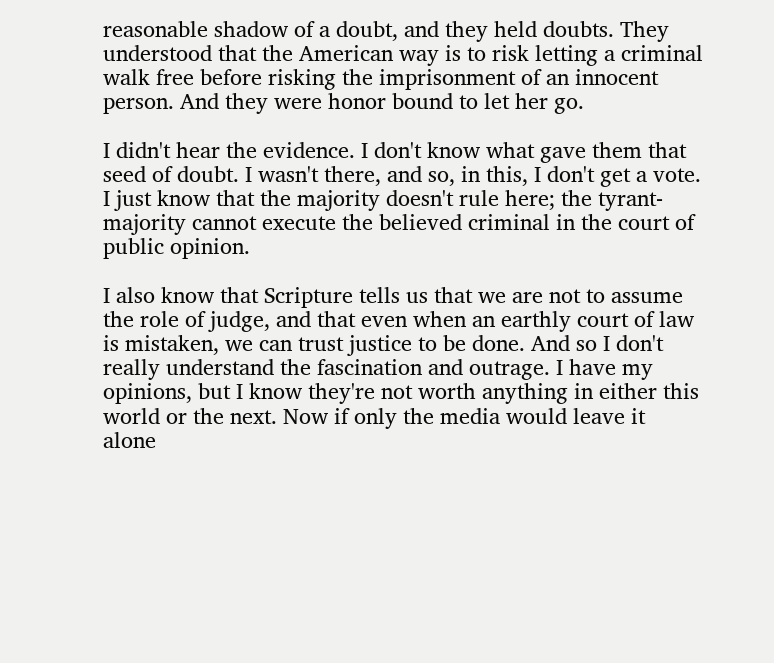reasonable shadow of a doubt, and they held doubts. They understood that the American way is to risk letting a criminal walk free before risking the imprisonment of an innocent person. And they were honor bound to let her go.

I didn't hear the evidence. I don't know what gave them that seed of doubt. I wasn't there, and so, in this, I don't get a vote. I just know that the majority doesn't rule here; the tyrant-majority cannot execute the believed criminal in the court of public opinion.

I also know that Scripture tells us that we are not to assume the role of judge, and that even when an earthly court of law is mistaken, we can trust justice to be done. And so I don't really understand the fascination and outrage. I have my opinions, but I know they're not worth anything in either this world or the next. Now if only the media would leave it alone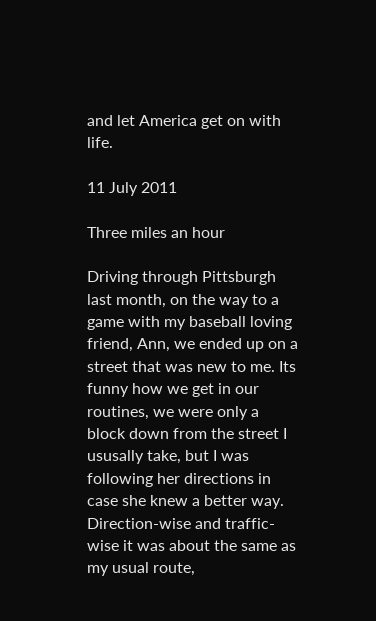and let America get on with life.

11 July 2011

Three miles an hour

Driving through Pittsburgh last month, on the way to a game with my baseball loving friend, Ann, we ended up on a street that was new to me. Its funny how we get in our routines, we were only a block down from the street I ususally take, but I was following her directions in case she knew a better way. Direction-wise and traffic-wise it was about the same as my usual route,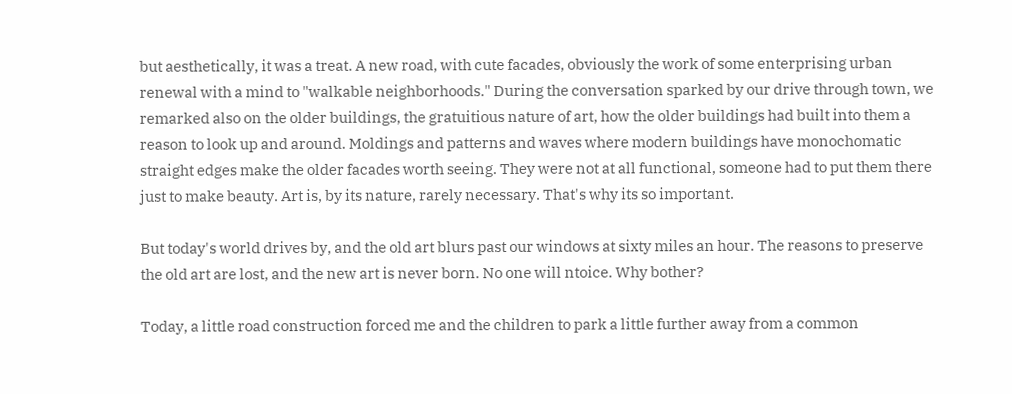but aesthetically, it was a treat. A new road, with cute facades, obviously the work of some enterprising urban renewal with a mind to "walkable neighborhoods." During the conversation sparked by our drive through town, we remarked also on the older buildings, the gratuitious nature of art, how the older buildings had built into them a reason to look up and around. Moldings and patterns and waves where modern buildings have monochomatic straight edges make the older facades worth seeing. They were not at all functional, someone had to put them there just to make beauty. Art is, by its nature, rarely necessary. That's why its so important.

But today's world drives by, and the old art blurs past our windows at sixty miles an hour. The reasons to preserve the old art are lost, and the new art is never born. No one will ntoice. Why bother?

Today, a little road construction forced me and the children to park a little further away from a common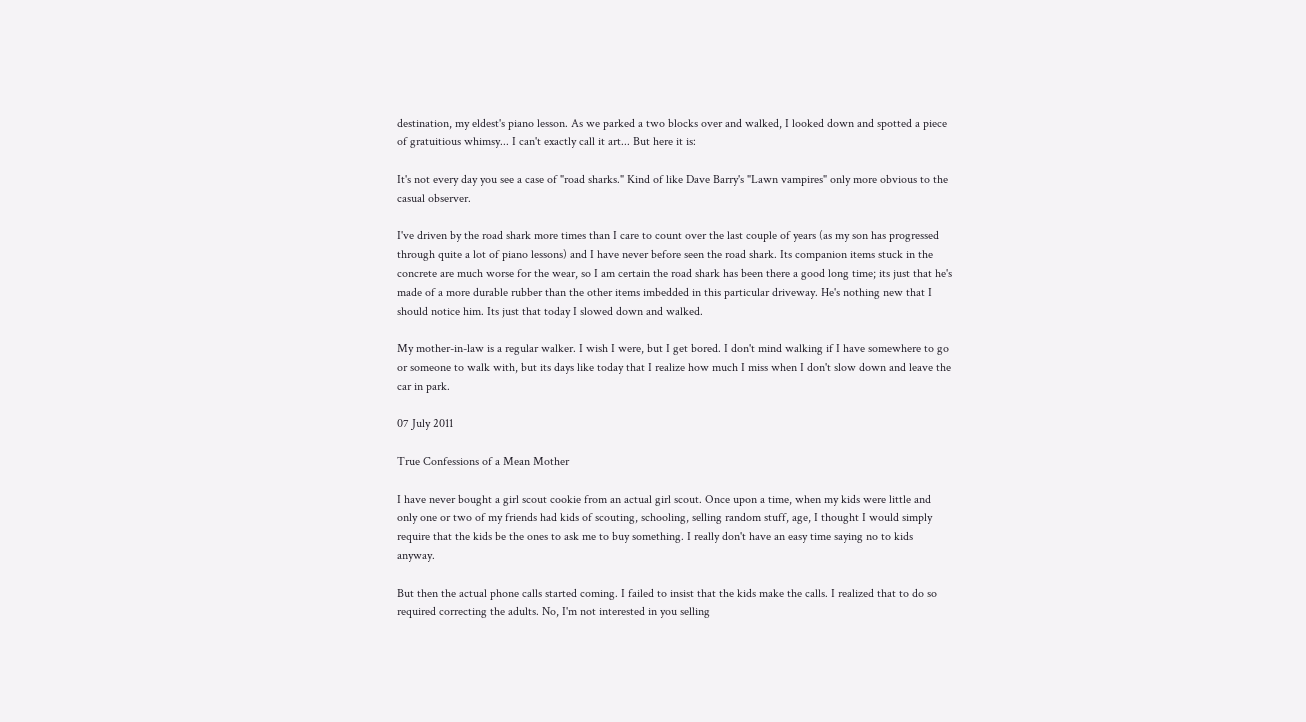destination, my eldest's piano lesson. As we parked a two blocks over and walked, I looked down and spotted a piece of gratuitious whimsy... I can't exactly call it art... But here it is:

It's not every day you see a case of "road sharks." Kind of like Dave Barry's "Lawn vampires" only more obvious to the casual observer.

I've driven by the road shark more times than I care to count over the last couple of years (as my son has progressed through quite a lot of piano lessons) and I have never before seen the road shark. Its companion items stuck in the concrete are much worse for the wear, so I am certain the road shark has been there a good long time; its just that he's made of a more durable rubber than the other items imbedded in this particular driveway. He's nothing new that I should notice him. Its just that today I slowed down and walked.

My mother-in-law is a regular walker. I wish I were, but I get bored. I don't mind walking if I have somewhere to go or someone to walk with, but its days like today that I realize how much I miss when I don't slow down and leave the car in park.

07 July 2011

True Confessions of a Mean Mother

I have never bought a girl scout cookie from an actual girl scout. Once upon a time, when my kids were little and only one or two of my friends had kids of scouting, schooling, selling random stuff, age, I thought I would simply require that the kids be the ones to ask me to buy something. I really don't have an easy time saying no to kids anyway.

But then the actual phone calls started coming. I failed to insist that the kids make the calls. I realized that to do so required correcting the adults. No, I'm not interested in you selling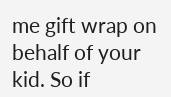me gift wrap on behalf of your kid. So if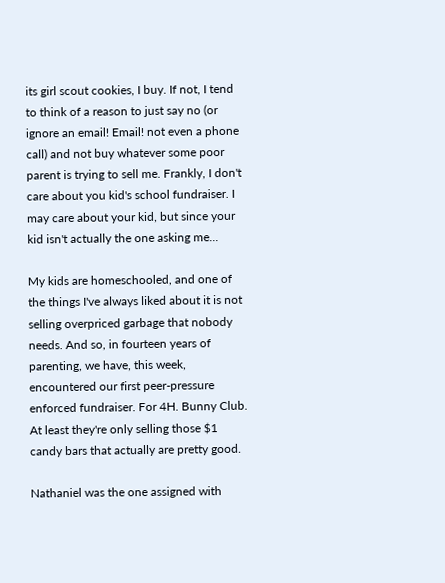its girl scout cookies, I buy. If not, I tend to think of a reason to just say no (or ignore an email! Email! not even a phone call) and not buy whatever some poor parent is trying to sell me. Frankly, I don't care about you kid's school fundraiser. I may care about your kid, but since your kid isn't actually the one asking me...

My kids are homeschooled, and one of the things I've always liked about it is not selling overpriced garbage that nobody needs. And so, in fourteen years of parenting, we have, this week, encountered our first peer-pressure enforced fundraiser. For 4H. Bunny Club. At least they're only selling those $1 candy bars that actually are pretty good.

Nathaniel was the one assigned with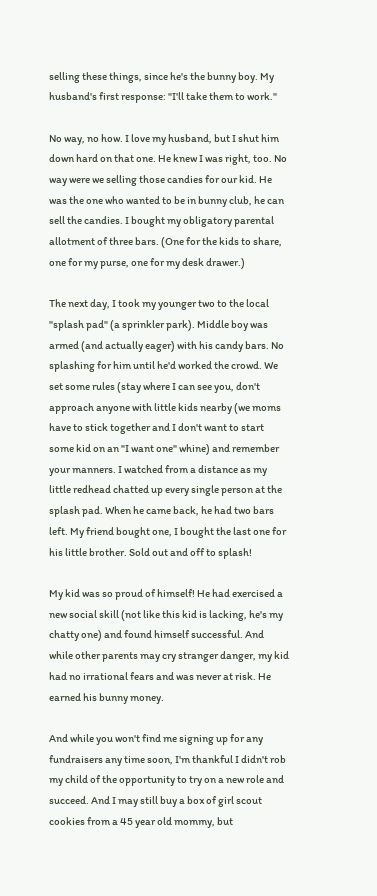selling these things, since he's the bunny boy. My husband's first response: "I'll take them to work."

No way, no how. I love my husband, but I shut him down hard on that one. He knew I was right, too. No way were we selling those candies for our kid. He was the one who wanted to be in bunny club, he can sell the candies. I bought my obligatory parental allotment of three bars. (One for the kids to share, one for my purse, one for my desk drawer.)

The next day, I took my younger two to the local "splash pad" (a sprinkler park). Middle boy was armed (and actually eager) with his candy bars. No splashing for him until he'd worked the crowd. We set some rules (stay where I can see you, don't approach anyone with little kids nearby (we moms have to stick together and I don't want to start some kid on an "I want one" whine) and remember your manners. I watched from a distance as my little redhead chatted up every single person at the splash pad. When he came back, he had two bars left. My friend bought one, I bought the last one for his little brother. Sold out and off to splash!

My kid was so proud of himself! He had exercised a new social skill (not like this kid is lacking, he's my chatty one) and found himself successful. And while other parents may cry stranger danger, my kid had no irrational fears and was never at risk. He earned his bunny money.

And while you won't find me signing up for any fundraisers any time soon, I'm thankful I didn't rob my child of the opportunity to try on a new role and succeed. And I may still buy a box of girl scout cookies from a 45 year old mommy, but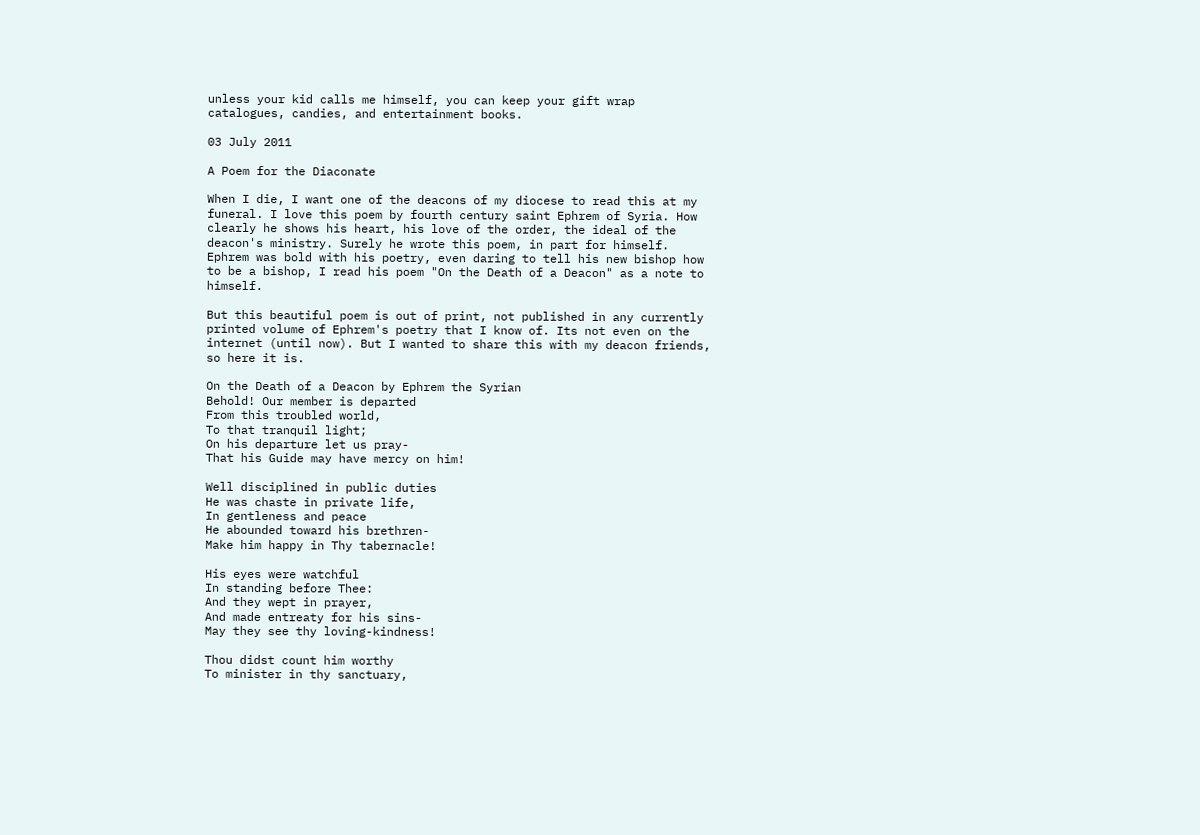unless your kid calls me himself, you can keep your gift wrap catalogues, candies, and entertainment books.

03 July 2011

A Poem for the Diaconate

When I die, I want one of the deacons of my diocese to read this at my funeral. I love this poem by fourth century saint Ephrem of Syria. How clearly he shows his heart, his love of the order, the ideal of the deacon's ministry. Surely he wrote this poem, in part for himself. Ephrem was bold with his poetry, even daring to tell his new bishop how to be a bishop, I read his poem "On the Death of a Deacon" as a note to himself.

But this beautiful poem is out of print, not published in any currently printed volume of Ephrem's poetry that I know of. Its not even on the internet (until now). But I wanted to share this with my deacon friends, so here it is.

On the Death of a Deacon by Ephrem the Syrian
Behold! Our member is departed
From this troubled world,
To that tranquil light;
On his departure let us pray-
That his Guide may have mercy on him!

Well disciplined in public duties
He was chaste in private life,
In gentleness and peace
He abounded toward his brethren-
Make him happy in Thy tabernacle!

His eyes were watchful
In standing before Thee:
And they wept in prayer,
And made entreaty for his sins-
May they see thy loving-kindness!

Thou didst count him worthy
To minister in thy sanctuary,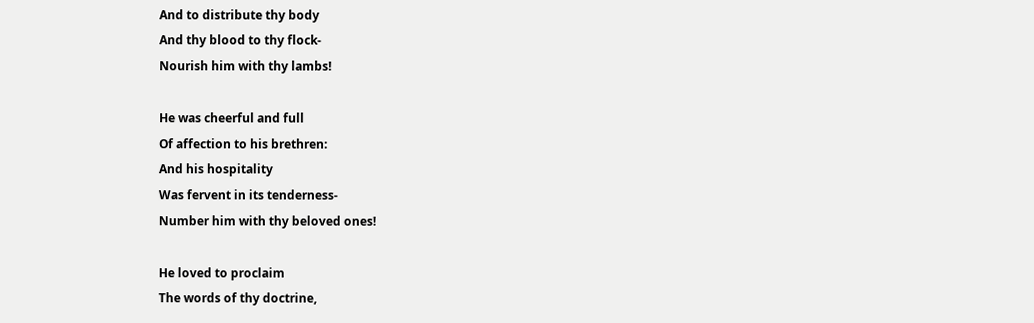And to distribute thy body
And thy blood to thy flock-
Nourish him with thy lambs!

He was cheerful and full
Of affection to his brethren:
And his hospitality
Was fervent in its tenderness-
Number him with thy beloved ones!

He loved to proclaim
The words of thy doctrine,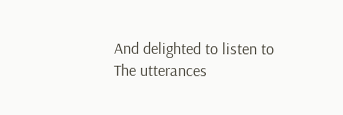And delighted to listen to
The utterances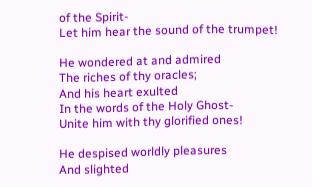of the Spirit-
Let him hear the sound of the trumpet!

He wondered at and admired
The riches of thy oracles;
And his heart exulted
In the words of the Holy Ghost-
Unite him with thy glorified ones!

He despised worldly pleasures
And slighted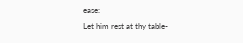ease:
Let him rest at thy table-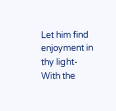Let him find enjoyment in thy light-
With the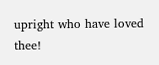upright who have loved thee!